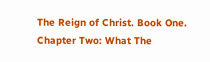The Reign of Christ. Book One. Chapter Two: What The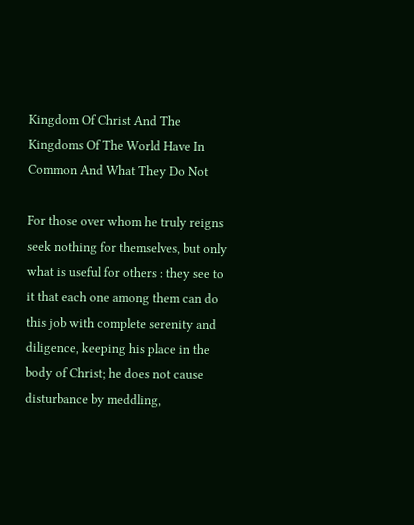Kingdom Of Christ And The Kingdoms Of The World Have In Common And What They Do Not

For those over whom he truly reigns seek nothing for themselves, but only what is useful for others : they see to it that each one among them can do this job with complete serenity and diligence, keeping his place in the body of Christ; he does not cause disturbance by meddling,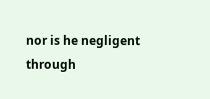nor is he negligent through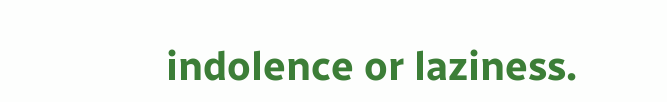indolence or laziness.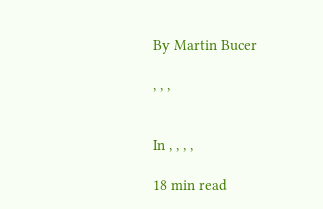By Martin Bucer

, , ,


In , , , ,

18 min read